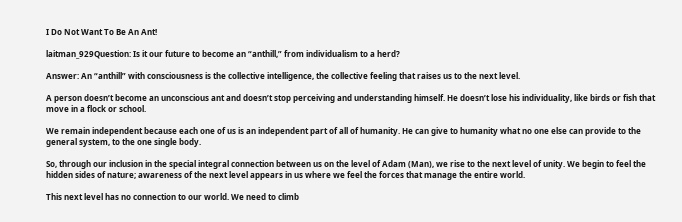I Do Not Want To Be An Ant!

laitman_929Question: Is it our future to become an “anthill,” from individualism to a herd?

Answer: An “anthill” with consciousness is the collective intelligence, the collective feeling that raises us to the next level.

A person doesn’t become an unconscious ant and doesn’t stop perceiving and understanding himself. He doesn’t lose his individuality, like birds or fish that move in a flock or school.

We remain independent because each one of us is an independent part of all of humanity. He can give to humanity what no one else can provide to the general system, to the one single body.

So, through our inclusion in the special integral connection between us on the level of Adam (Man), we rise to the next level of unity. We begin to feel the hidden sides of nature; awareness of the next level appears in us where we feel the forces that manage the entire world.

This next level has no connection to our world. We need to climb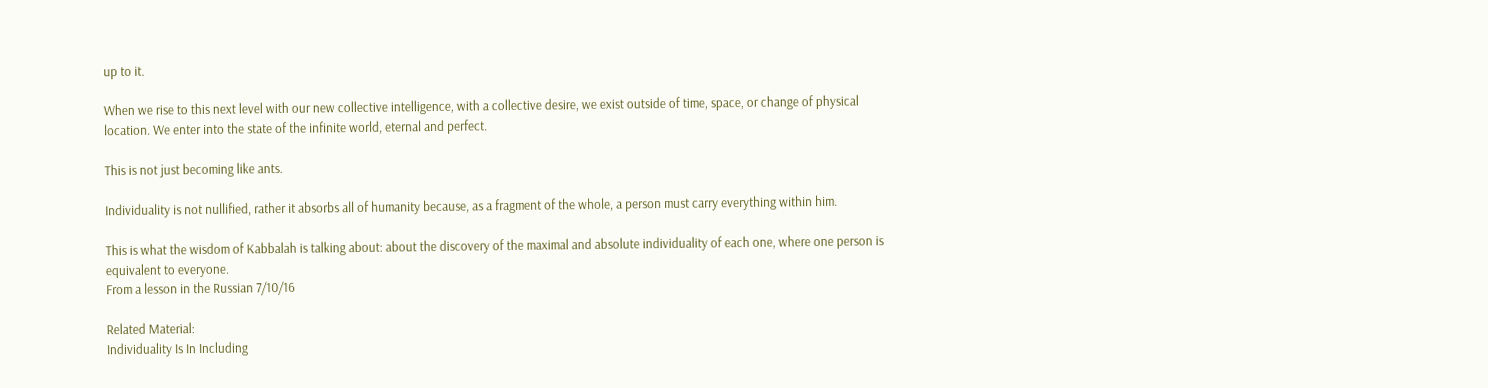up to it.

When we rise to this next level with our new collective intelligence, with a collective desire, we exist outside of time, space, or change of physical location. We enter into the state of the infinite world, eternal and perfect.

This is not just becoming like ants.

Individuality is not nullified, rather it absorbs all of humanity because, as a fragment of the whole, a person must carry everything within him.

This is what the wisdom of Kabbalah is talking about: about the discovery of the maximal and absolute individuality of each one, where one person is equivalent to everyone.
From a lesson in the Russian 7/10/16

Related Material:
Individuality Is In Including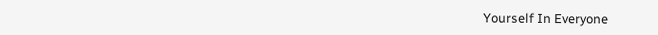Yourself In Everyone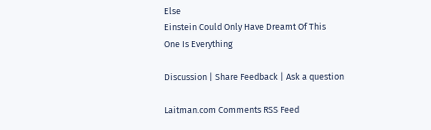Else
Einstein Could Only Have Dreamt Of This
One Is Everything

Discussion | Share Feedback | Ask a question

Laitman.com Comments RSS Feed